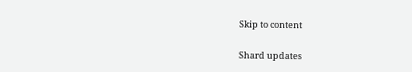Skip to content

Shard updates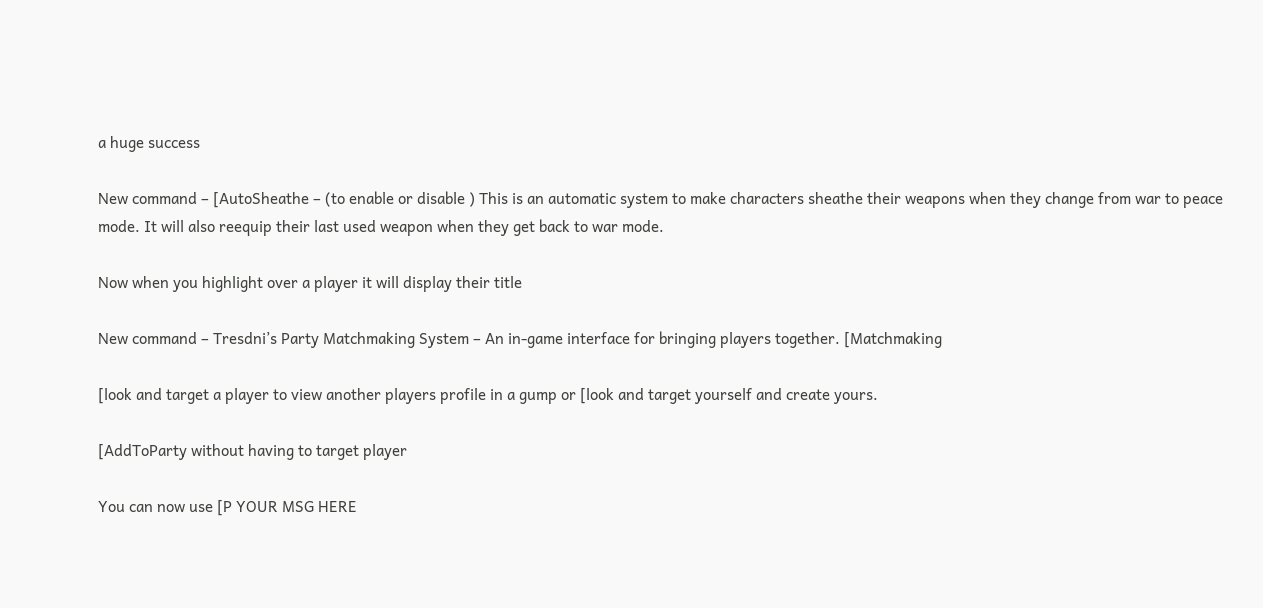a huge success

New command – [AutoSheathe – (to enable or disable ) This is an automatic system to make characters sheathe their weapons when they change from war to peace mode. It will also reequip their last used weapon when they get back to war mode.

Now when you highlight over a player it will display their title

New command – Tresdni’s Party Matchmaking System – An in-game interface for bringing players together. [Matchmaking

[look and target a player to view another players profile in a gump or [look and target yourself and create yours.

[AddToParty without having to target player

You can now use [P YOUR MSG HERE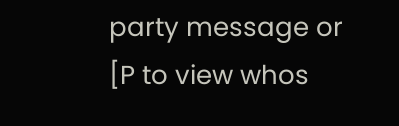party message or [P to view whos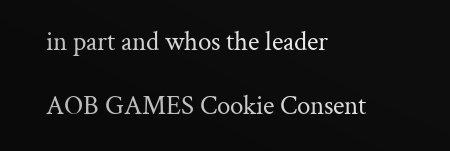in part and whos the leader

AOB GAMES Cookie Consent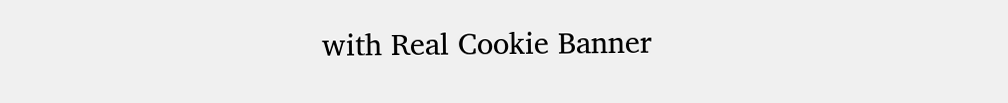with Real Cookie Banner